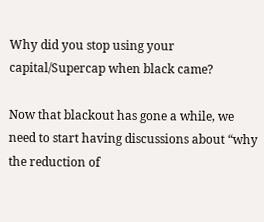Why did you stop using your capital/Supercap when black came?

Now that blackout has gone a while, we need to start having discussions about “why the reduction of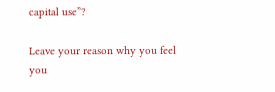capital use”?

Leave your reason why you feel you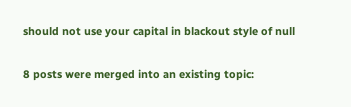should not use your capital in blackout style of null

8 posts were merged into an existing topic: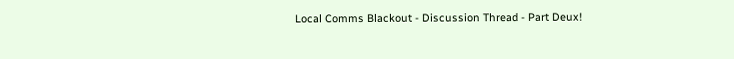Local Comms Blackout - Discussion Thread - Part Deux!